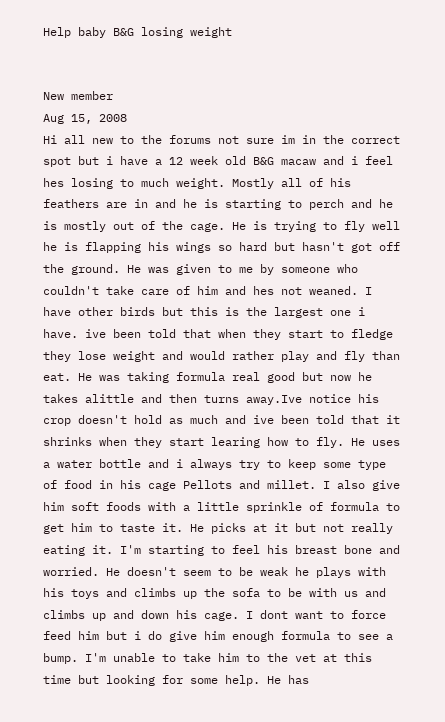Help baby B&G losing weight


New member
Aug 15, 2008
Hi all new to the forums not sure im in the correct spot but i have a 12 week old B&G macaw and i feel hes losing to much weight. Mostly all of his feathers are in and he is starting to perch and he is mostly out of the cage. He is trying to fly well he is flapping his wings so hard but hasn't got off the ground. He was given to me by someone who couldn't take care of him and hes not weaned. I have other birds but this is the largest one i have. ive been told that when they start to fledge they lose weight and would rather play and fly than eat. He was taking formula real good but now he takes alittle and then turns away.Ive notice his crop doesn't hold as much and ive been told that it shrinks when they start learing how to fly. He uses a water bottle and i always try to keep some type of food in his cage Pellots and millet. I also give him soft foods with a little sprinkle of formula to get him to taste it. He picks at it but not really eating it. I'm starting to feel his breast bone and worried. He doesn't seem to be weak he plays with his toys and climbs up the sofa to be with us and climbs up and down his cage. I dont want to force feed him but i do give him enough formula to see a bump. I'm unable to take him to the vet at this time but looking for some help. He has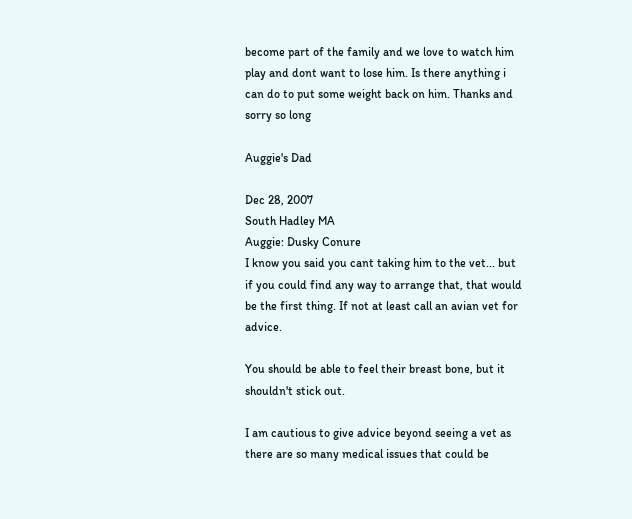become part of the family and we love to watch him play and dont want to lose him. Is there anything i can do to put some weight back on him. Thanks and sorry so long

Auggie's Dad

Dec 28, 2007
South Hadley MA
Auggie: Dusky Conure
I know you said you cant taking him to the vet... but if you could find any way to arrange that, that would be the first thing. If not at least call an avian vet for advice.

You should be able to feel their breast bone, but it shouldn't stick out.

I am cautious to give advice beyond seeing a vet as there are so many medical issues that could be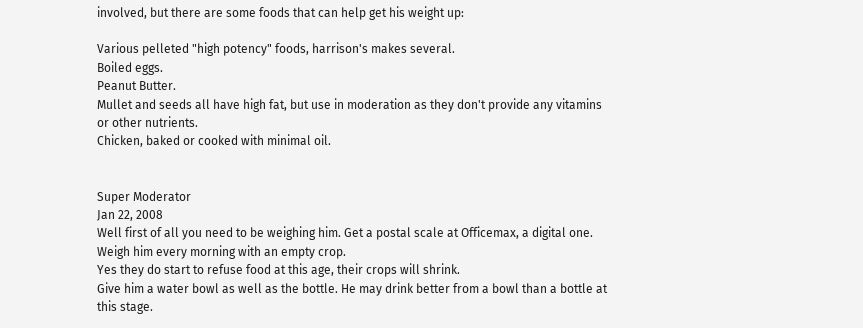involved, but there are some foods that can help get his weight up:

Various pelleted "high potency" foods, harrison's makes several.
Boiled eggs.
Peanut Butter.
Mullet and seeds all have high fat, but use in moderation as they don't provide any vitamins or other nutrients.
Chicken, baked or cooked with minimal oil.


Super Moderator
Jan 22, 2008
Well first of all you need to be weighing him. Get a postal scale at Officemax, a digital one. Weigh him every morning with an empty crop.
Yes they do start to refuse food at this age, their crops will shrink.
Give him a water bowl as well as the bottle. He may drink better from a bowl than a bottle at this stage.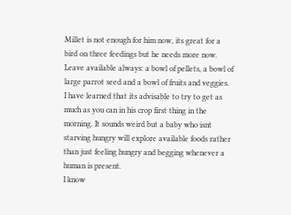Millet is not enough for him now, its great for a bird on three feedings but he needs more now.
Leave available always: a bowl of pellets, a bowl of large parrot seed and a bowl of fruits and veggies.
I have learned that its advisable to try to get as much as you can in his crop first thing in the morning. It sounds weird but a baby who isnt starving hungry will explore available foods rather than just feeling hungry and begging whenever a human is present.
I know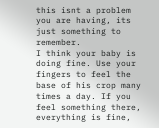this isnt a problem you are having, its just something to remember.
I think your baby is doing fine. Use your fingers to feel the base of his crop many times a day. If you feel something there, everything is fine,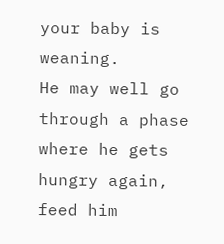your baby is weaning.
He may well go through a phase where he gets hungry again, feed him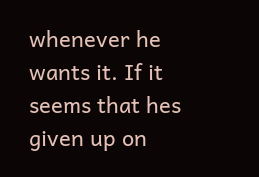whenever he wants it. If it seems that hes given up on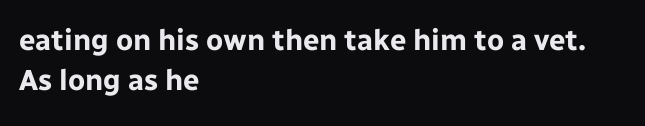eating on his own then take him to a vet.
As long as he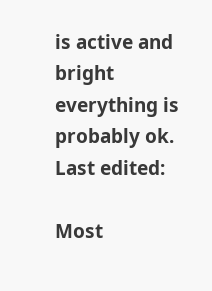is active and bright everything is probably ok.
Last edited:

Most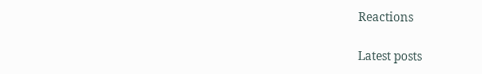Reactions

Latest posts